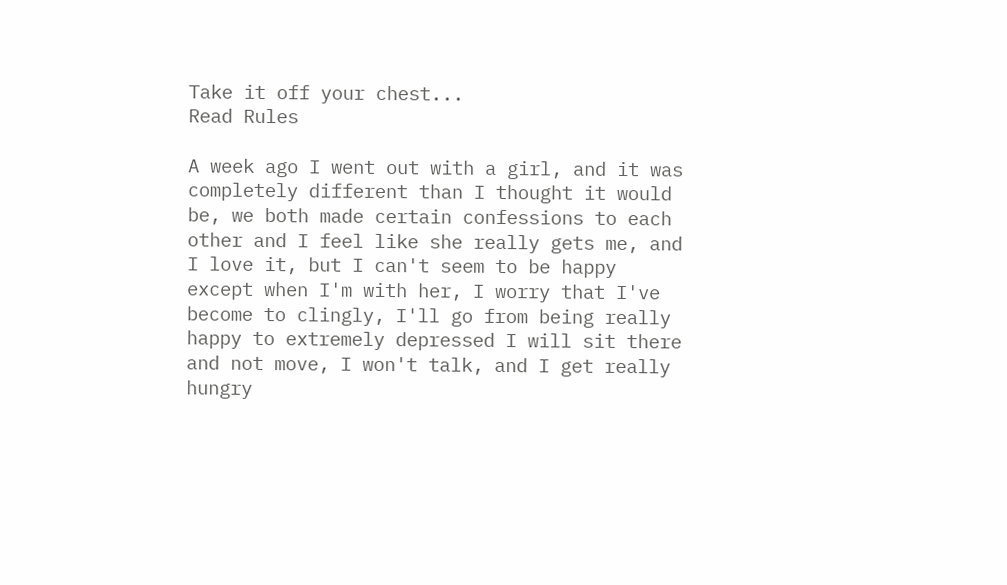Take it off your chest...
Read Rules

A week ago I went out with a girl, and it was completely different than I thought it would be, we both made certain confessions to each other and I feel like she really gets me, and I love it, but I can't seem to be happy except when I'm with her, I worry that I've become to clingly, I'll go from being really happy to extremely depressed I will sit there and not move, I won't talk, and I get really hungry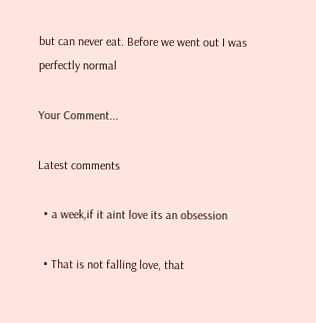but can never eat. Before we went out I was perfectly normal

Your Comment...

Latest comments

  • a week,if it aint love its an obsession

  • That is not falling love, that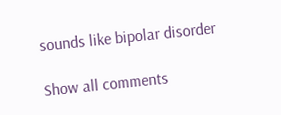sounds like bipolar disorder

Show all comments